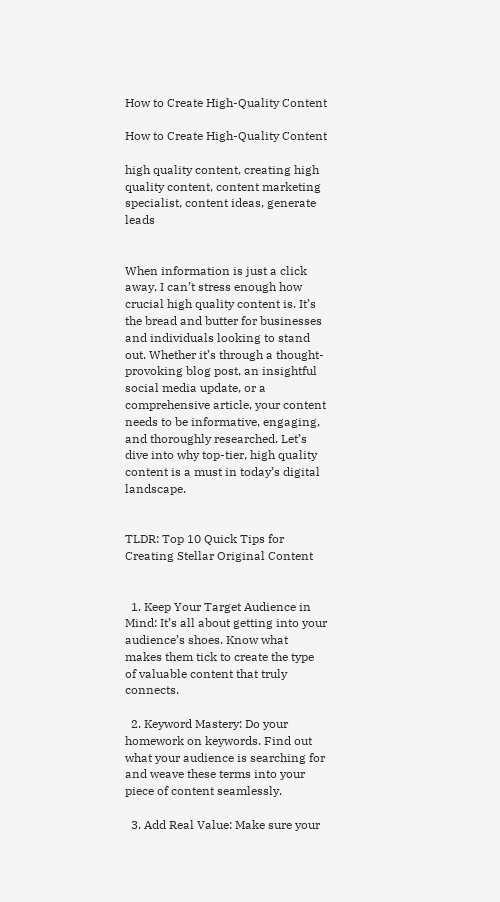How to Create High-Quality Content

How to Create High-Quality Content

high quality content, creating high quality content, content marketing specialist, content ideas, generate leads


When information is just a click away, I can’t stress enough how crucial high quality content is. It’s the bread and butter for businesses and individuals looking to stand out. Whether it’s through a thought-provoking blog post, an insightful social media update, or a comprehensive article, your content needs to be informative, engaging, and thoroughly researched. Let’s dive into why top-tier, high quality content is a must in today’s digital landscape.


TLDR: Top 10 Quick Tips for Creating Stellar Original Content


  1. Keep Your Target Audience in Mind: It’s all about getting into your audience’s shoes. Know what makes them tick to create the type of valuable content that truly connects.

  2. Keyword Mastery: Do your homework on keywords. Find out what your audience is searching for and weave these terms into your piece of content seamlessly.

  3. Add Real Value: Make sure your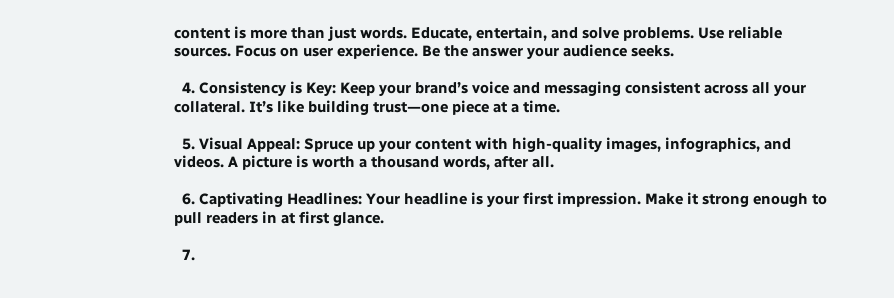content is more than just words. Educate, entertain, and solve problems. Use reliable sources. Focus on user experience. Be the answer your audience seeks.

  4. Consistency is Key: Keep your brand’s voice and messaging consistent across all your collateral. It’s like building trust—one piece at a time.

  5. Visual Appeal: Spruce up your content with high-quality images, infographics, and videos. A picture is worth a thousand words, after all.

  6. Captivating Headlines: Your headline is your first impression. Make it strong enough to pull readers in at first glance.

  7.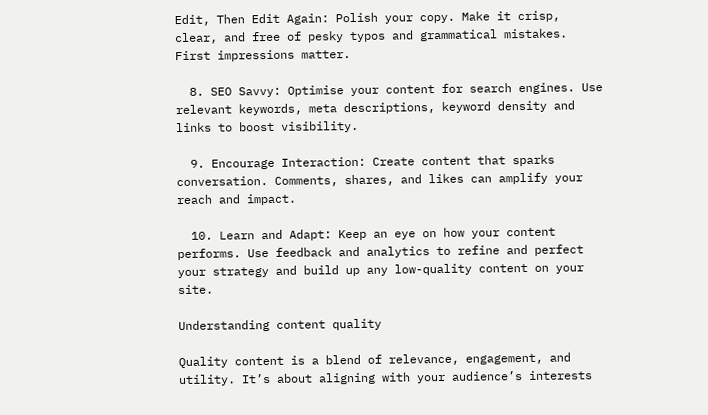Edit, Then Edit Again: Polish your copy. Make it crisp, clear, and free of pesky typos and grammatical mistakes. First impressions matter.

  8. SEO Savvy: Optimise your content for search engines. Use relevant keywords, meta descriptions, keyword density and links to boost visibility.

  9. Encourage Interaction: Create content that sparks conversation. Comments, shares, and likes can amplify your reach and impact.

  10. Learn and Adapt: Keep an eye on how your content performs. Use feedback and analytics to refine and perfect your strategy and build up any low-quality content on your site.

Understanding content quality

Quality content is a blend of relevance, engagement, and utility. It’s about aligning with your audience’s interests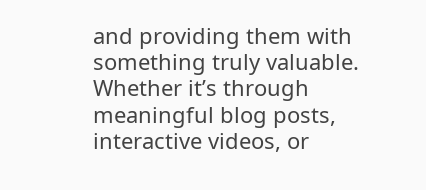and providing them with something truly valuable. Whether it’s through meaningful blog posts, interactive videos, or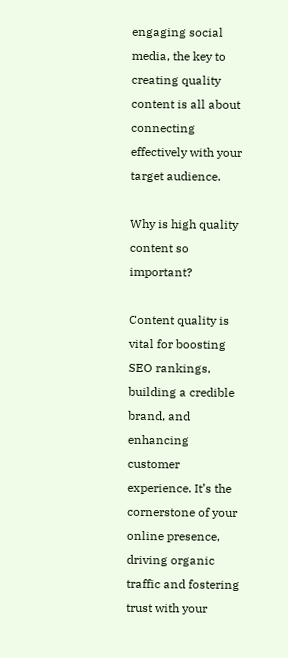engaging social media, the key to creating quality content is all about connecting effectively with your target audience.

Why is high quality content so important?

Content quality is vital for boosting SEO rankings, building a credible brand, and enhancing customer experience. It’s the cornerstone of your online presence, driving organic traffic and fostering trust with your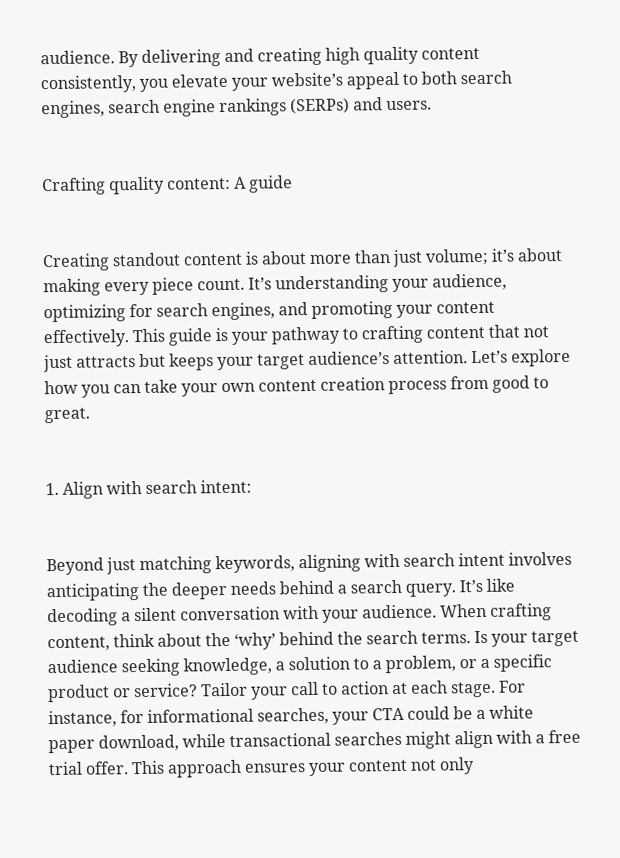audience. By delivering and creating high quality content consistently, you elevate your website’s appeal to both search engines, search engine rankings (SERPs) and users.


Crafting quality content: A guide


Creating standout content is about more than just volume; it’s about making every piece count. It’s understanding your audience, optimizing for search engines, and promoting your content effectively. This guide is your pathway to crafting content that not just attracts but keeps your target audience’s attention. Let’s explore how you can take your own content creation process from good to great.


1. Align with search intent:


Beyond just matching keywords, aligning with search intent involves anticipating the deeper needs behind a search query. It’s like decoding a silent conversation with your audience. When crafting content, think about the ‘why’ behind the search terms. Is your target audience seeking knowledge, a solution to a problem, or a specific product or service? Tailor your call to action at each stage. For instance, for informational searches, your CTA could be a white paper download, while transactional searches might align with a free trial offer. This approach ensures your content not only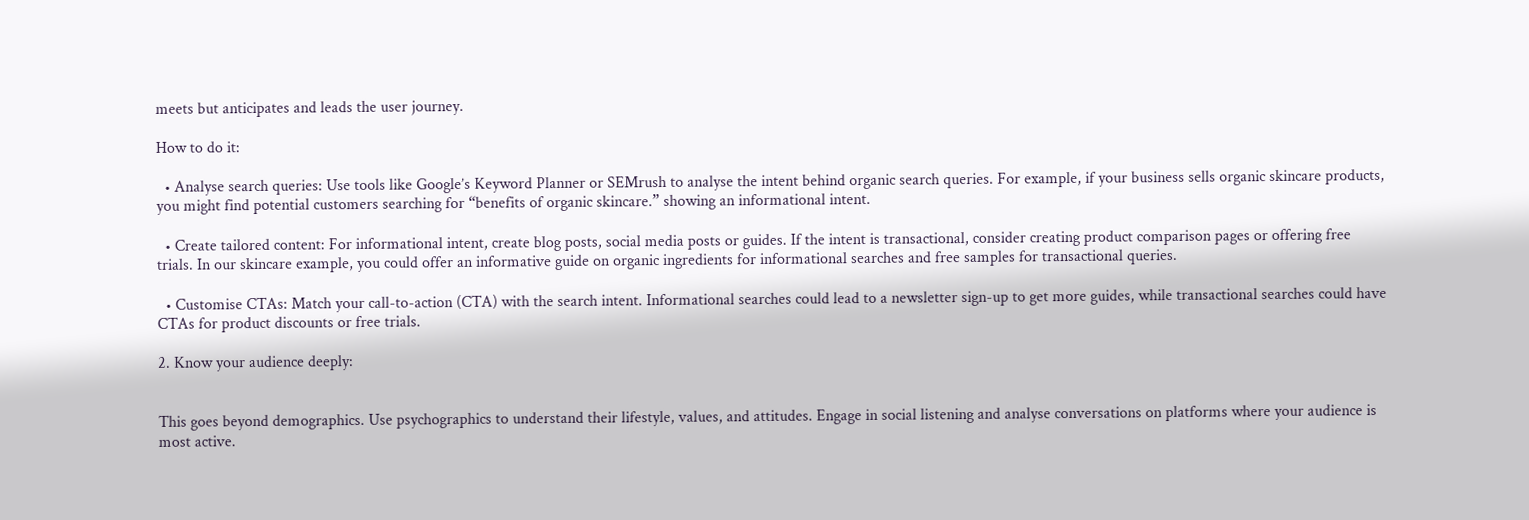meets but anticipates and leads the user journey.

How to do it:

  • Analyse search queries: Use tools like Google’s Keyword Planner or SEMrush to analyse the intent behind organic search queries. For example, if your business sells organic skincare products, you might find potential customers searching for “benefits of organic skincare.” showing an informational intent.

  • Create tailored content: For informational intent, create blog posts, social media posts or guides. If the intent is transactional, consider creating product comparison pages or offering free trials. In our skincare example, you could offer an informative guide on organic ingredients for informational searches and free samples for transactional queries.

  • Customise CTAs: Match your call-to-action (CTA) with the search intent. Informational searches could lead to a newsletter sign-up to get more guides, while transactional searches could have CTAs for product discounts or free trials.

2. Know your audience deeply:


This goes beyond demographics. Use psychographics to understand their lifestyle, values, and attitudes. Engage in social listening and analyse conversations on platforms where your audience is most active.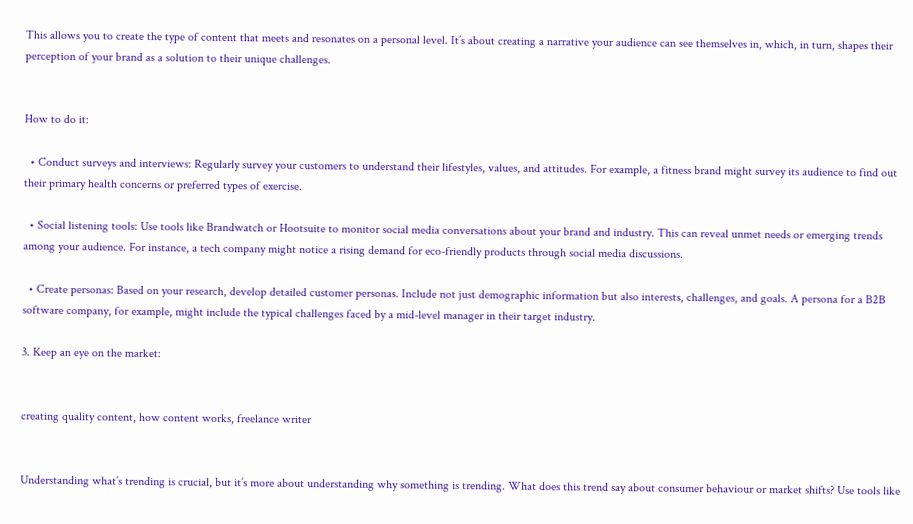This allows you to create the type of content that meets and resonates on a personal level. It’s about creating a narrative your audience can see themselves in, which, in turn, shapes their perception of your brand as a solution to their unique challenges.


How to do it:

  • Conduct surveys and interviews: Regularly survey your customers to understand their lifestyles, values, and attitudes. For example, a fitness brand might survey its audience to find out their primary health concerns or preferred types of exercise.

  • Social listening tools: Use tools like Brandwatch or Hootsuite to monitor social media conversations about your brand and industry. This can reveal unmet needs or emerging trends among your audience. For instance, a tech company might notice a rising demand for eco-friendly products through social media discussions.

  • Create personas: Based on your research, develop detailed customer personas. Include not just demographic information but also interests, challenges, and goals. A persona for a B2B software company, for example, might include the typical challenges faced by a mid-level manager in their target industry.

3. Keep an eye on the market:


creating quality content, how content works, freelance writer


Understanding what’s trending is crucial, but it’s more about understanding why something is trending. What does this trend say about consumer behaviour or market shifts? Use tools like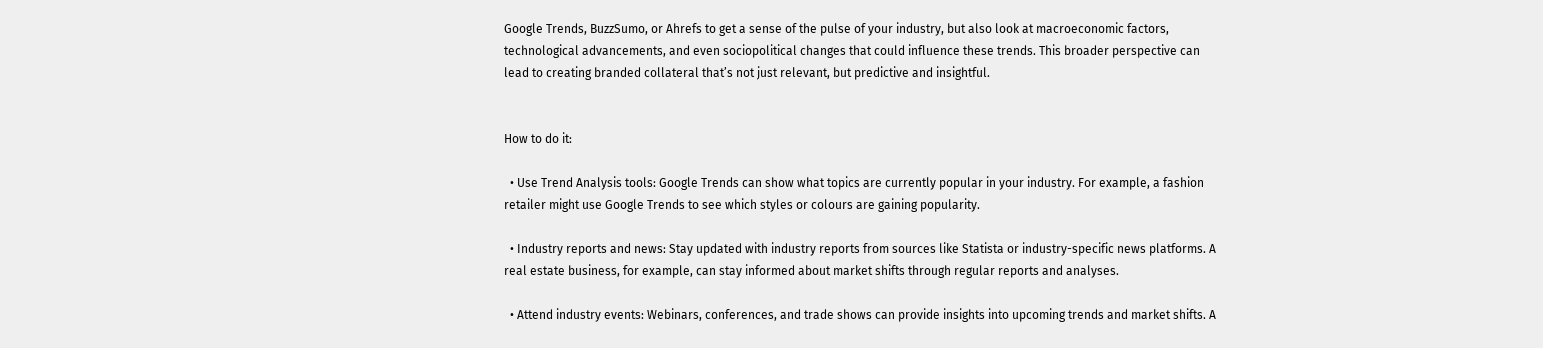Google Trends, BuzzSumo, or Ahrefs to get a sense of the pulse of your industry, but also look at macroeconomic factors, technological advancements, and even sociopolitical changes that could influence these trends. This broader perspective can lead to creating branded collateral that’s not just relevant, but predictive and insightful.


How to do it:

  • Use Trend Analysis tools: Google Trends can show what topics are currently popular in your industry. For example, a fashion retailer might use Google Trends to see which styles or colours are gaining popularity.

  • Industry reports and news: Stay updated with industry reports from sources like Statista or industry-specific news platforms. A real estate business, for example, can stay informed about market shifts through regular reports and analyses.

  • Attend industry events: Webinars, conferences, and trade shows can provide insights into upcoming trends and market shifts. A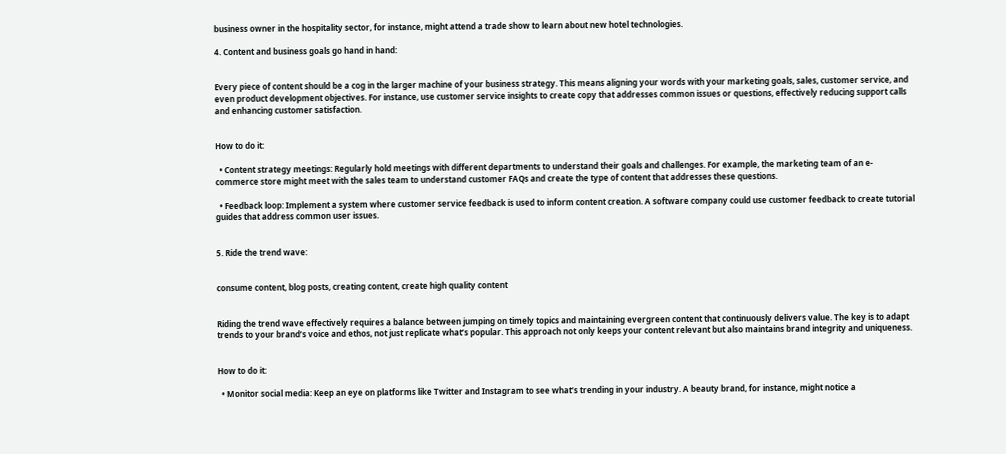business owner in the hospitality sector, for instance, might attend a trade show to learn about new hotel technologies.

4. Content and business goals go hand in hand:


Every piece of content should be a cog in the larger machine of your business strategy. This means aligning your words with your marketing goals, sales, customer service, and even product development objectives. For instance, use customer service insights to create copy that addresses common issues or questions, effectively reducing support calls and enhancing customer satisfaction.


How to do it:

  • Content strategy meetings: Regularly hold meetings with different departments to understand their goals and challenges. For example, the marketing team of an e-commerce store might meet with the sales team to understand customer FAQs and create the type of content that addresses these questions.

  • Feedback loop: Implement a system where customer service feedback is used to inform content creation. A software company could use customer feedback to create tutorial guides that address common user issues.


5. Ride the trend wave:


consume content, blog posts, creating content, create high quality content


Riding the trend wave effectively requires a balance between jumping on timely topics and maintaining evergreen content that continuously delivers value. The key is to adapt trends to your brand’s voice and ethos, not just replicate what’s popular. This approach not only keeps your content relevant but also maintains brand integrity and uniqueness.


How to do it:

  • Monitor social media: Keep an eye on platforms like Twitter and Instagram to see what’s trending in your industry. A beauty brand, for instance, might notice a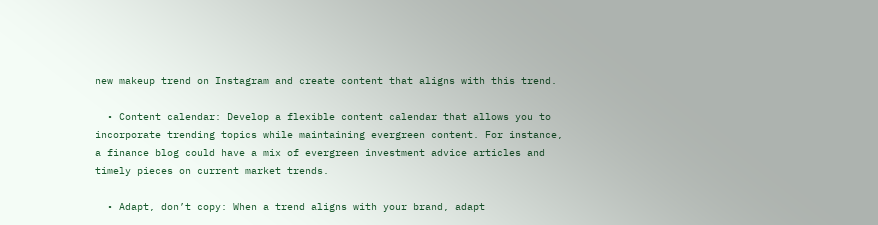new makeup trend on Instagram and create content that aligns with this trend.

  • Content calendar: Develop a flexible content calendar that allows you to incorporate trending topics while maintaining evergreen content. For instance, a finance blog could have a mix of evergreen investment advice articles and timely pieces on current market trends.

  • Adapt, don’t copy: When a trend aligns with your brand, adapt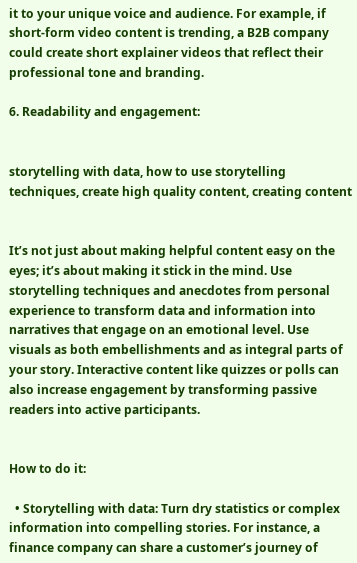it to your unique voice and audience. For example, if short-form video content is trending, a B2B company could create short explainer videos that reflect their professional tone and branding.

6. Readability and engagement:


storytelling with data, how to use storytelling techniques, create high quality content, creating content


It’s not just about making helpful content easy on the eyes; it’s about making it stick in the mind. Use storytelling techniques and anecdotes from personal experience to transform data and information into narratives that engage on an emotional level. Use visuals as both embellishments and as integral parts of your story. Interactive content like quizzes or polls can also increase engagement by transforming passive readers into active participants.


How to do it:

  • Storytelling with data: Turn dry statistics or complex information into compelling stories. For instance, a finance company can share a customer’s journey of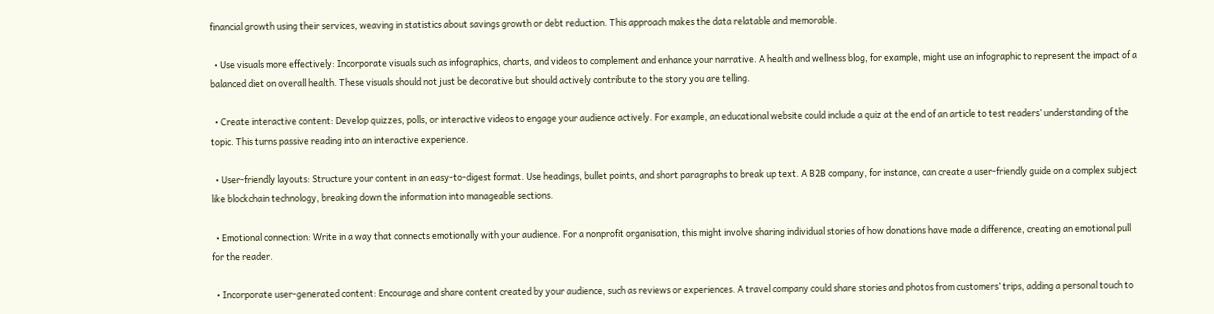financial growth using their services, weaving in statistics about savings growth or debt reduction. This approach makes the data relatable and memorable.

  • Use visuals more effectively: Incorporate visuals such as infographics, charts, and videos to complement and enhance your narrative. A health and wellness blog, for example, might use an infographic to represent the impact of a balanced diet on overall health. These visuals should not just be decorative but should actively contribute to the story you are telling.

  • Create interactive content: Develop quizzes, polls, or interactive videos to engage your audience actively. For example, an educational website could include a quiz at the end of an article to test readers’ understanding of the topic. This turns passive reading into an interactive experience.

  • User-friendly layouts: Structure your content in an easy-to-digest format. Use headings, bullet points, and short paragraphs to break up text. A B2B company, for instance, can create a user-friendly guide on a complex subject like blockchain technology, breaking down the information into manageable sections.

  • Emotional connection: Write in a way that connects emotionally with your audience. For a nonprofit organisation, this might involve sharing individual stories of how donations have made a difference, creating an emotional pull for the reader.

  • Incorporate user-generated content: Encourage and share content created by your audience, such as reviews or experiences. A travel company could share stories and photos from customers’ trips, adding a personal touch to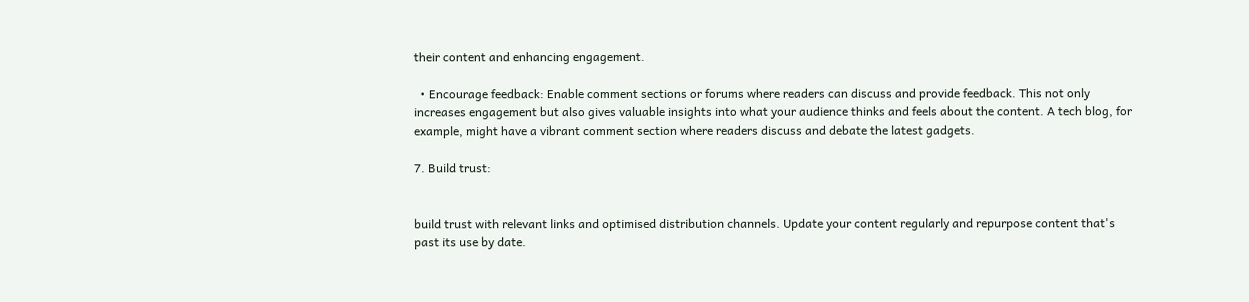their content and enhancing engagement.

  • Encourage feedback: Enable comment sections or forums where readers can discuss and provide feedback. This not only increases engagement but also gives valuable insights into what your audience thinks and feels about the content. A tech blog, for example, might have a vibrant comment section where readers discuss and debate the latest gadgets.

7. Build trust:


build trust with relevant links and optimised distribution channels. Update your content regularly and repurpose content that's past its use by date.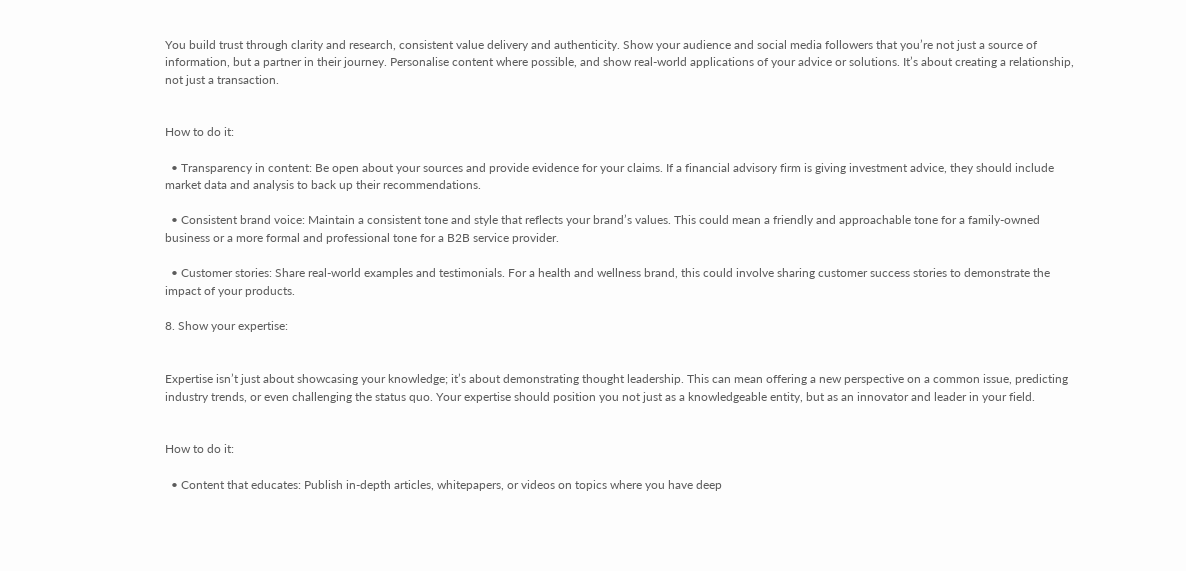You build trust through clarity and research, consistent value delivery and authenticity. Show your audience and social media followers that you’re not just a source of information, but a partner in their journey. Personalise content where possible, and show real-world applications of your advice or solutions. It’s about creating a relationship, not just a transaction.


How to do it:

  • Transparency in content: Be open about your sources and provide evidence for your claims. If a financial advisory firm is giving investment advice, they should include market data and analysis to back up their recommendations.

  • Consistent brand voice: Maintain a consistent tone and style that reflects your brand’s values. This could mean a friendly and approachable tone for a family-owned business or a more formal and professional tone for a B2B service provider.

  • Customer stories: Share real-world examples and testimonials. For a health and wellness brand, this could involve sharing customer success stories to demonstrate the impact of your products.

8. Show your expertise:


Expertise isn’t just about showcasing your knowledge; it’s about demonstrating thought leadership. This can mean offering a new perspective on a common issue, predicting industry trends, or even challenging the status quo. Your expertise should position you not just as a knowledgeable entity, but as an innovator and leader in your field.


How to do it:

  • Content that educates: Publish in-depth articles, whitepapers, or videos on topics where you have deep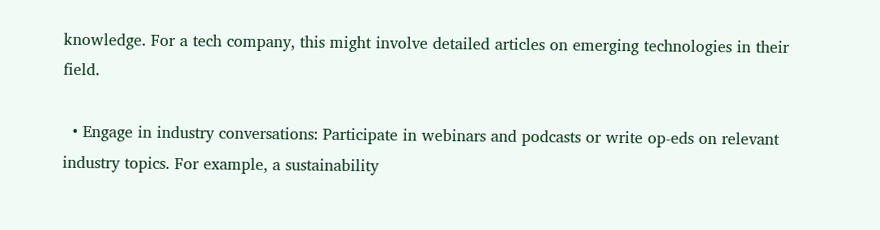knowledge. For a tech company, this might involve detailed articles on emerging technologies in their field.

  • Engage in industry conversations: Participate in webinars and podcasts or write op-eds on relevant industry topics. For example, a sustainability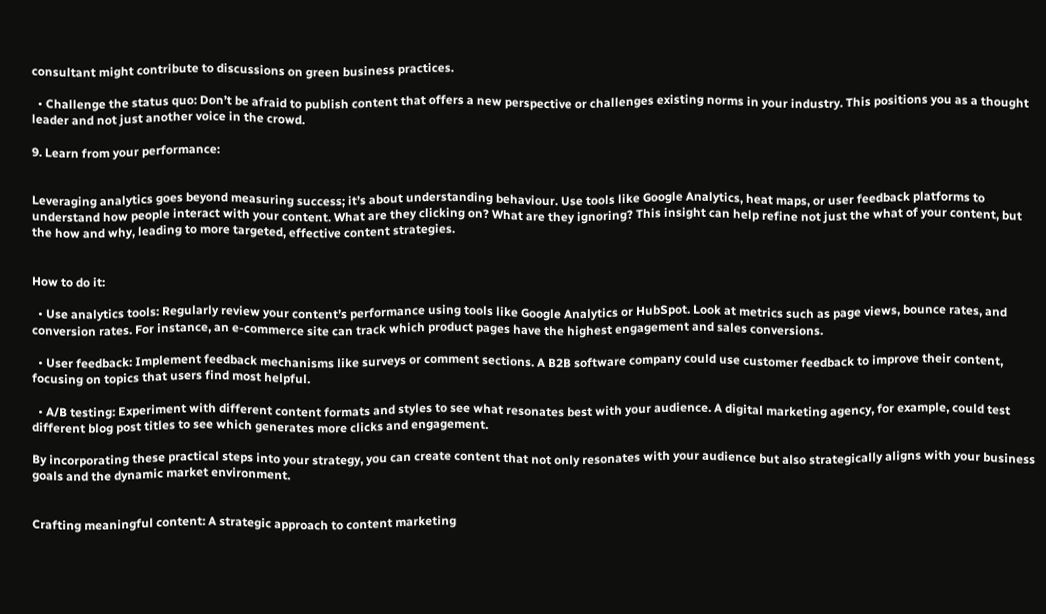consultant might contribute to discussions on green business practices.

  • Challenge the status quo: Don’t be afraid to publish content that offers a new perspective or challenges existing norms in your industry. This positions you as a thought leader and not just another voice in the crowd.

9. Learn from your performance:


Leveraging analytics goes beyond measuring success; it’s about understanding behaviour. Use tools like Google Analytics, heat maps, or user feedback platforms to understand how people interact with your content. What are they clicking on? What are they ignoring? This insight can help refine not just the what of your content, but the how and why, leading to more targeted, effective content strategies.


How to do it:

  • Use analytics tools: Regularly review your content’s performance using tools like Google Analytics or HubSpot. Look at metrics such as page views, bounce rates, and conversion rates. For instance, an e-commerce site can track which product pages have the highest engagement and sales conversions.

  • User feedback: Implement feedback mechanisms like surveys or comment sections. A B2B software company could use customer feedback to improve their content, focusing on topics that users find most helpful.

  • A/B testing: Experiment with different content formats and styles to see what resonates best with your audience. A digital marketing agency, for example, could test different blog post titles to see which generates more clicks and engagement.

By incorporating these practical steps into your strategy, you can create content that not only resonates with your audience but also strategically aligns with your business goals and the dynamic market environment.


Crafting meaningful content: A strategic approach to content marketing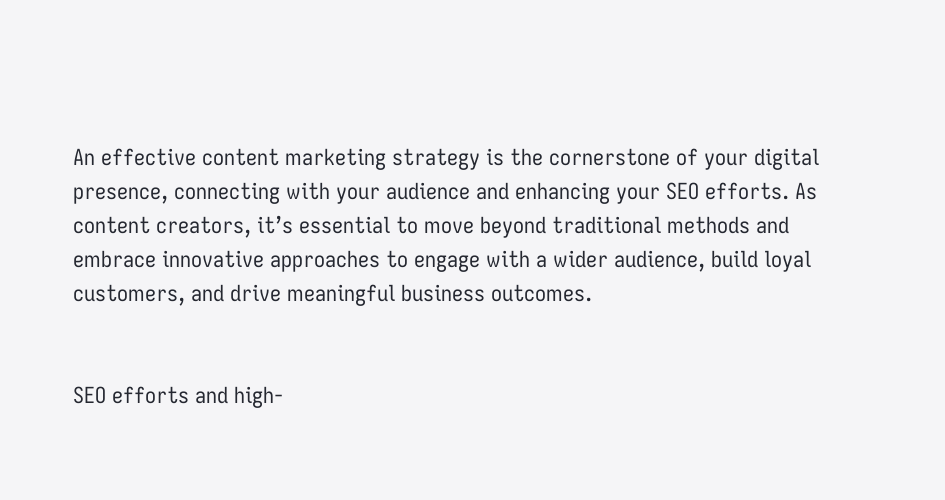An effective content marketing strategy is the cornerstone of your digital presence, connecting with your audience and enhancing your SEO efforts. As content creators, it’s essential to move beyond traditional methods and embrace innovative approaches to engage with a wider audience, build loyal customers, and drive meaningful business outcomes.


SEO efforts and high-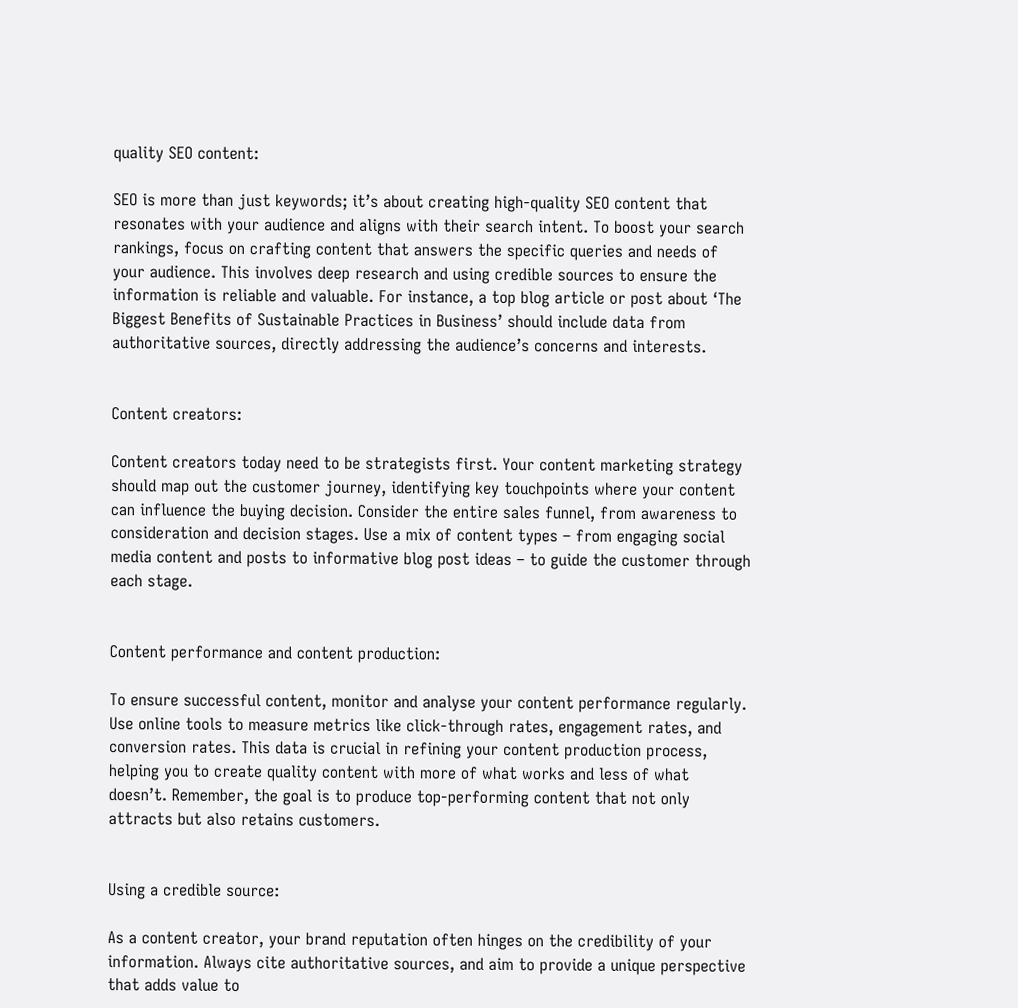quality SEO content:

SEO is more than just keywords; it’s about creating high-quality SEO content that resonates with your audience and aligns with their search intent. To boost your search rankings, focus on crafting content that answers the specific queries and needs of your audience. This involves deep research and using credible sources to ensure the information is reliable and valuable. For instance, a top blog article or post about ‘The Biggest Benefits of Sustainable Practices in Business’ should include data from authoritative sources, directly addressing the audience’s concerns and interests.


Content creators:

Content creators today need to be strategists first. Your content marketing strategy should map out the customer journey, identifying key touchpoints where your content can influence the buying decision. Consider the entire sales funnel, from awareness to consideration and decision stages. Use a mix of content types – from engaging social media content and posts to informative blog post ideas – to guide the customer through each stage.


Content performance and content production:

To ensure successful content, monitor and analyse your content performance regularly. Use online tools to measure metrics like click-through rates, engagement rates, and conversion rates. This data is crucial in refining your content production process, helping you to create quality content with more of what works and less of what doesn’t. Remember, the goal is to produce top-performing content that not only attracts but also retains customers.


Using a credible source:

As a content creator, your brand reputation often hinges on the credibility of your information. Always cite authoritative sources, and aim to provide a unique perspective that adds value to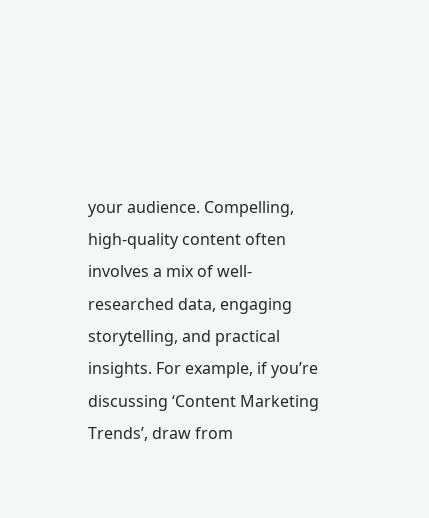your audience. Compelling, high-quality content often involves a mix of well-researched data, engaging storytelling, and practical insights. For example, if you’re discussing ‘Content Marketing Trends’, draw from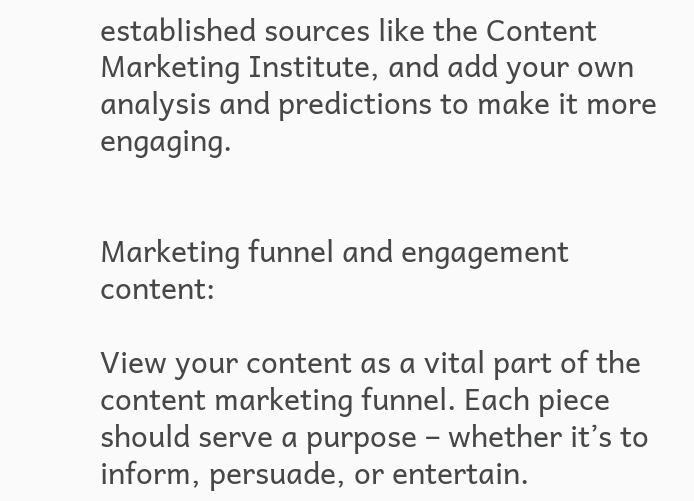established sources like the Content Marketing Institute, and add your own analysis and predictions to make it more engaging.


Marketing funnel and engagement content:

View your content as a vital part of the content marketing funnel. Each piece should serve a purpose – whether it’s to inform, persuade, or entertain.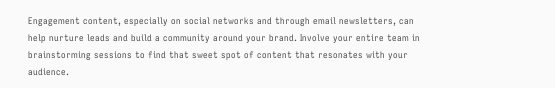Engagement content, especially on social networks and through email newsletters, can help nurture leads and build a community around your brand. Involve your entire team in brainstorming sessions to find that sweet spot of content that resonates with your audience.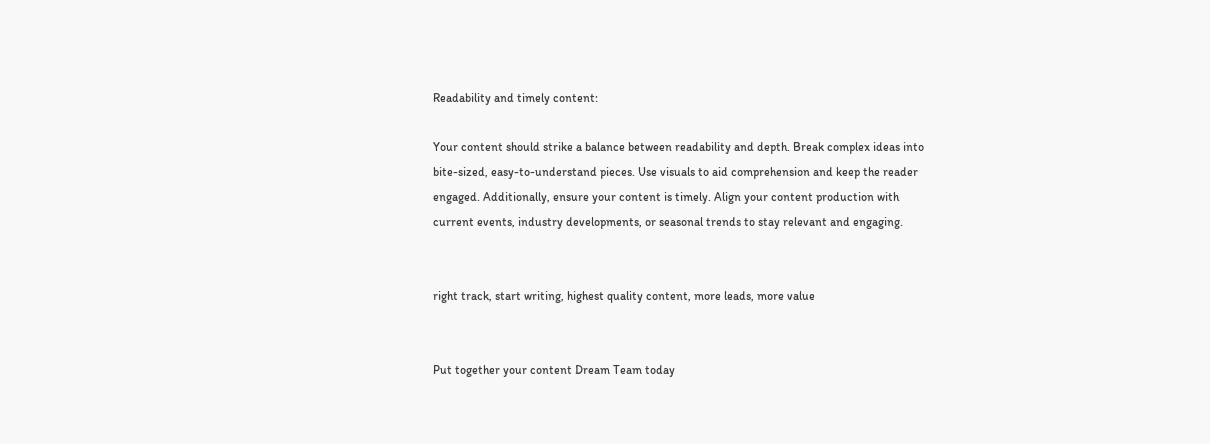Readability and timely content:

Your content should strike a balance between readability and depth. Break complex ideas into bite-sized, easy-to-understand pieces. Use visuals to aid comprehension and keep the reader engaged. Additionally, ensure your content is timely. Align your content production with current events, industry developments, or seasonal trends to stay relevant and engaging.


right track, start writing, highest quality content, more leads, more value


Put together your content Dream Team today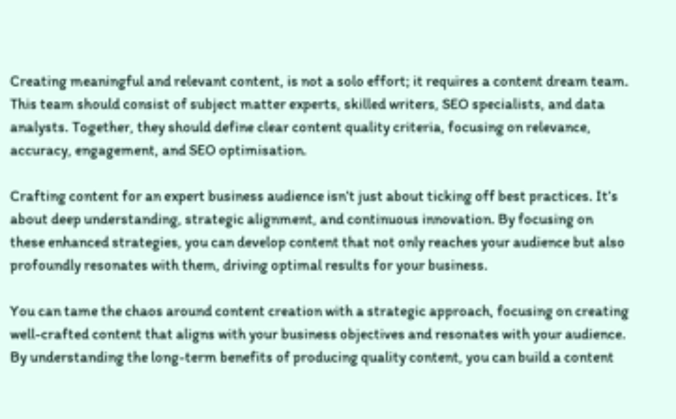Creating meaningful and relevant content, is not a solo effort; it requires a content dream team. This team should consist of subject matter experts, skilled writers, SEO specialists, and data analysts. Together, they should define clear content quality criteria, focusing on relevance, accuracy, engagement, and SEO optimisation.

Crafting content for an expert business audience isn’t just about ticking off best practices. It’s about deep understanding, strategic alignment, and continuous innovation. By focusing on these enhanced strategies, you can develop content that not only reaches your audience but also profoundly resonates with them, driving optimal results for your business.

You can tame the chaos around content creation with a strategic approach, focusing on creating well-crafted content that aligns with your business objectives and resonates with your audience. By understanding the long-term benefits of producing quality content, you can build a content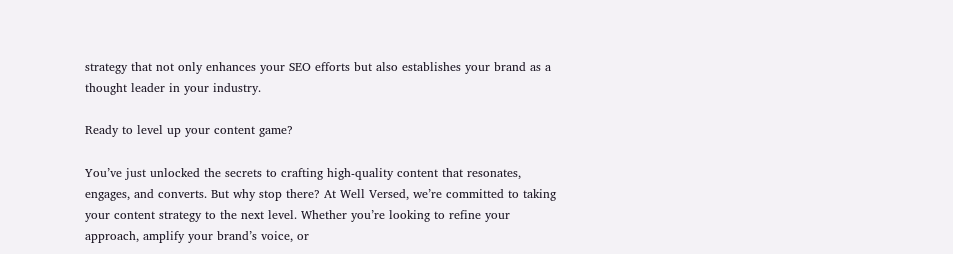strategy that not only enhances your SEO efforts but also establishes your brand as a thought leader in your industry.

Ready to level up your content game?

You’ve just unlocked the secrets to crafting high-quality content that resonates, engages, and converts. But why stop there? At Well Versed, we’re committed to taking your content strategy to the next level. Whether you’re looking to refine your approach, amplify your brand’s voice, or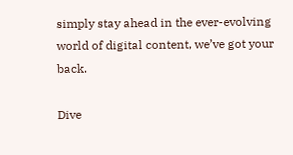simply stay ahead in the ever-evolving world of digital content, we’ve got your back.

Dive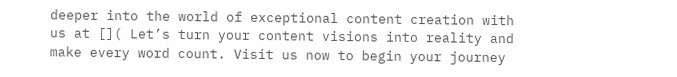deeper into the world of exceptional content creation with us at []( Let’s turn your content visions into reality and make every word count. Visit us now to begin your journey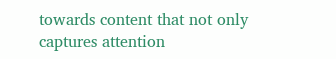towards content that not only captures attention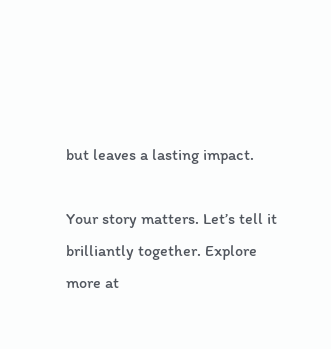but leaves a lasting impact.

Your story matters. Let’s tell it brilliantly together. Explore more at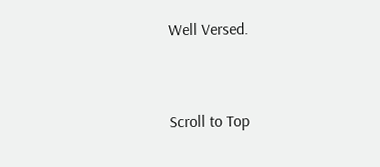Well Versed.


Scroll to Top